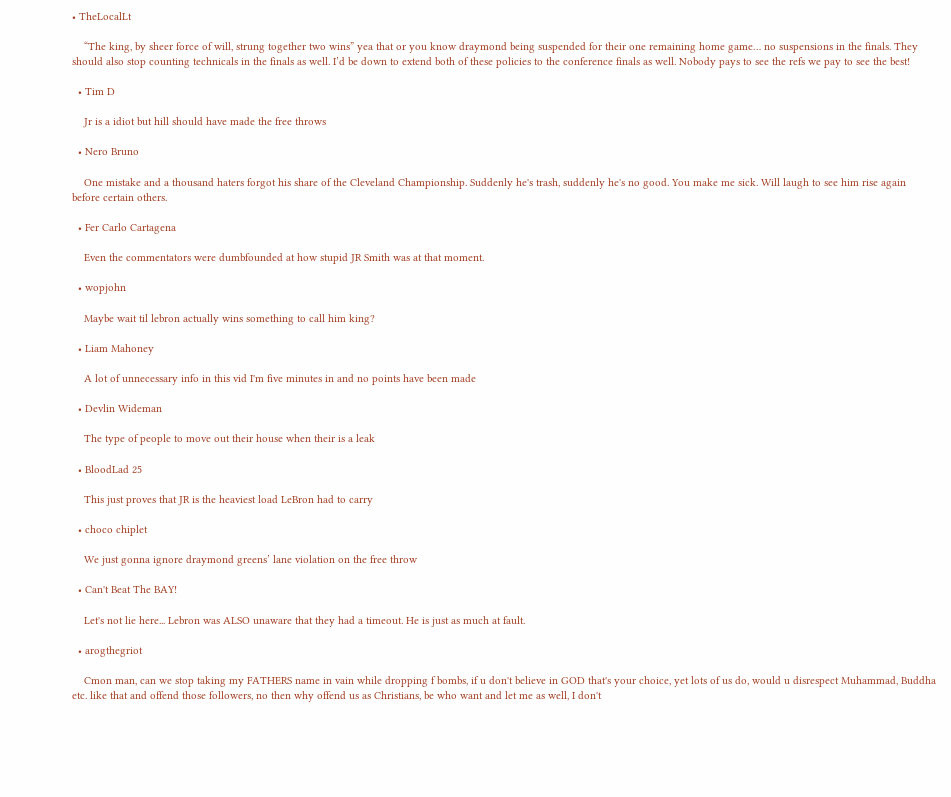• TheLocalLt

    “The king, by sheer force of will, strung together two wins” yea that or you know draymond being suspended for their one remaining home game… no suspensions in the finals. They should also stop counting technicals in the finals as well. I’d be down to extend both of these policies to the conference finals as well. Nobody pays to see the refs we pay to see the best!

  • Tim D

    Jr is a idiot but hill should have made the free throws

  • Nero Bruno

    One mistake and a thousand haters forgot his share of the Cleveland Championship. Suddenly he's trash, suddenly he's no good. You make me sick. Will laugh to see him rise again before certain others.

  • Fer Carlo Cartagena

    Even the commentators were dumbfounded at how stupid JR Smith was at that moment.

  • wopjohn

    Maybe wait til lebron actually wins something to call him king?

  • Liam Mahoney

    A lot of unnecessary info in this vid I'm five minutes in and no points have been made

  • Devlin Wideman

    The type of people to move out their house when their is a leak

  • BloodLad 25

    This just proves that JR is the heaviest load LeBron had to carry

  • choco chiplet

    We just gonna ignore draymond greens’ lane violation on the free throw

  • Can't Beat The BAY!

    Let's not lie here... Lebron was ALSO unaware that they had a timeout. He is just as much at fault.

  • arogthegriot

    Cmon man, can we stop taking my FATHERS name in vain while dropping f bombs, if u don't believe in GOD that's your choice, yet lots of us do, would u disrespect Muhammad, Buddha etc. like that and offend those followers, no then why offend us as Christians, be who want and let me as well, I don't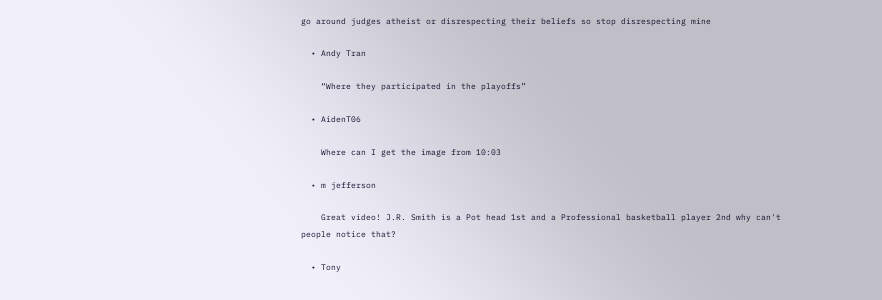go around judges atheist or disrespecting their beliefs so stop disrespecting mine

  • Andy Tran

    “Where they participated in the playoffs”

  • AidenT06

    Where can I get the image from 10:03

  • m jefferson

    Great video! J.R. Smith is a Pot head 1st and a Professional basketball player 2nd why can't people notice that?

  • Tony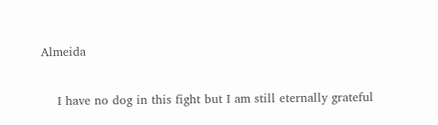Almeida

    I have no dog in this fight but I am still eternally grateful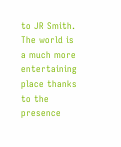to JR Smith. The world is a much more entertaining place thanks to the presence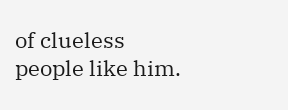of clueless people like him.